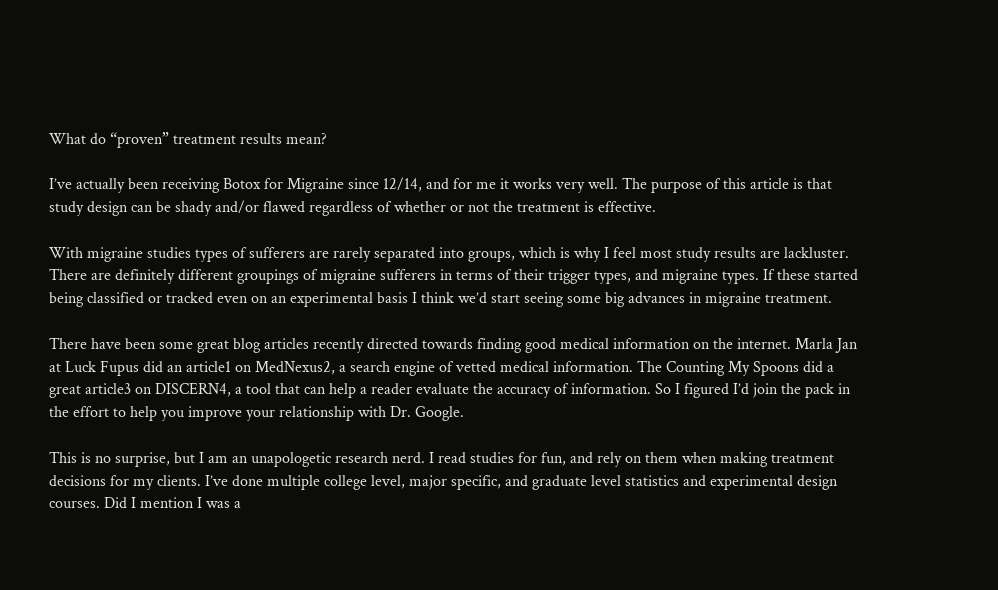What do “proven” treatment results mean?

I’ve actually been receiving Botox for Migraine since 12/14, and for me it works very well. The purpose of this article is that study design can be shady and/or flawed regardless of whether or not the treatment is effective.

With migraine studies types of sufferers are rarely separated into groups, which is why I feel most study results are lackluster. There are definitely different groupings of migraine sufferers in terms of their trigger types, and migraine types. If these started being classified or tracked even on an experimental basis I think we’d start seeing some big advances in migraine treatment.

There have been some great blog articles recently directed towards finding good medical information on the internet. Marla Jan at Luck Fupus did an article1 on MedNexus2, a search engine of vetted medical information. The Counting My Spoons did a great article3 on DISCERN4, a tool that can help a reader evaluate the accuracy of information. So I figured I’d join the pack in the effort to help you improve your relationship with Dr. Google.

This is no surprise, but I am an unapologetic research nerd. I read studies for fun, and rely on them when making treatment decisions for my clients. I’ve done multiple college level, major specific, and graduate level statistics and experimental design courses. Did I mention I was a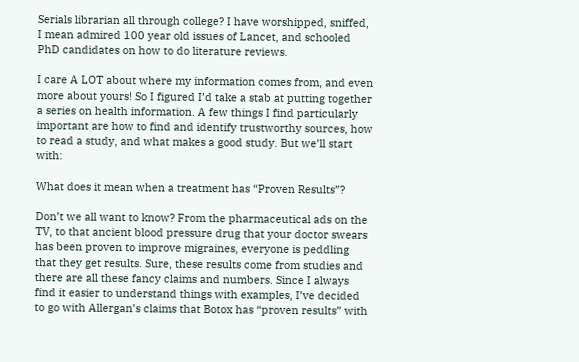Serials librarian all through college? I have worshipped, sniffed, I mean admired 100 year old issues of Lancet, and schooled PhD candidates on how to do literature reviews.

I care A LOT about where my information comes from, and even more about yours! So I figured I’d take a stab at putting together a series on health information. A few things I find particularly important are how to find and identify trustworthy sources, how to read a study, and what makes a good study. But we’ll start with:

What does it mean when a treatment has “Proven Results”?

Don’t we all want to know? From the pharmaceutical ads on the TV, to that ancient blood pressure drug that your doctor swears has been proven to improve migraines, everyone is peddling that they get results. Sure, these results come from studies and there are all these fancy claims and numbers. Since I always find it easier to understand things with examples, I’ve decided to go with Allergan’s claims that Botox has “proven results” with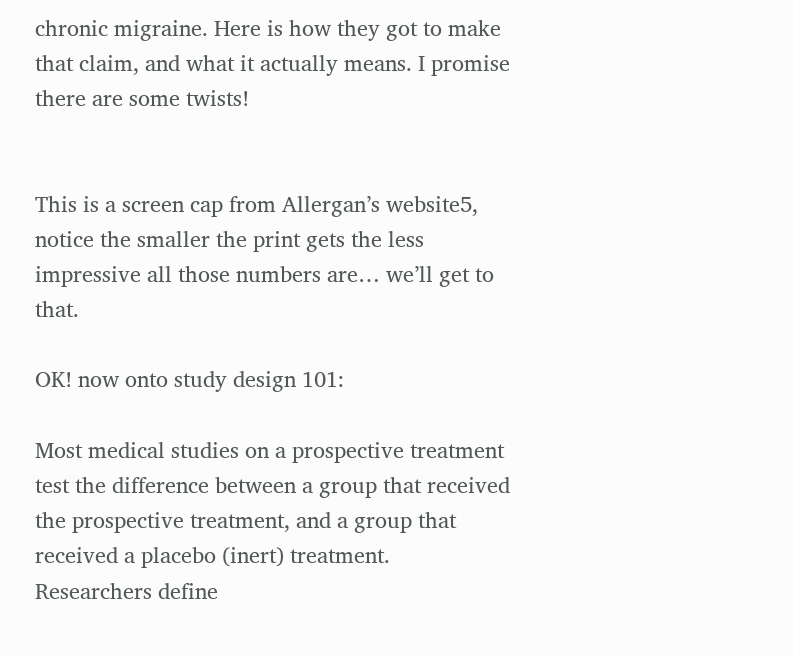chronic migraine. Here is how they got to make that claim, and what it actually means. I promise there are some twists!


This is a screen cap from Allergan’s website5, notice the smaller the print gets the less impressive all those numbers are… we’ll get to that.

OK! now onto study design 101:

Most medical studies on a prospective treatment test the difference between a group that received the prospective treatment, and a group that received a placebo (inert) treatment. Researchers define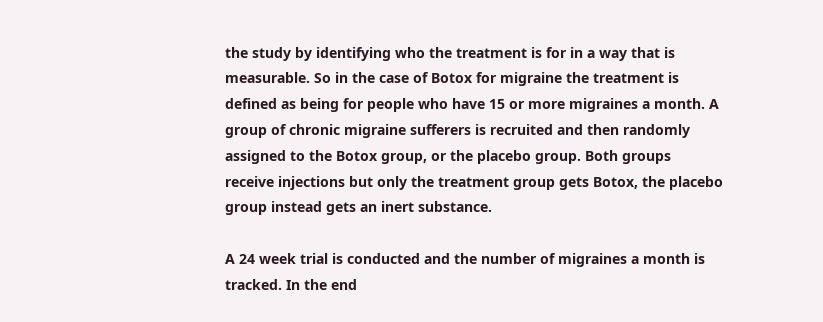the study by identifying who the treatment is for in a way that is measurable. So in the case of Botox for migraine the treatment is defined as being for people who have 15 or more migraines a month. A group of chronic migraine sufferers is recruited and then randomly assigned to the Botox group, or the placebo group. Both groups receive injections but only the treatment group gets Botox, the placebo group instead gets an inert substance.

A 24 week trial is conducted and the number of migraines a month is tracked. In the end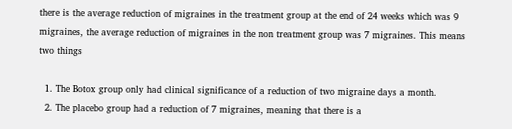there is the average reduction of migraines in the treatment group at the end of 24 weeks which was 9 migraines, the average reduction of migraines in the non treatment group was 7 migraines. This means two things

  1. The Botox group only had clinical significance of a reduction of two migraine days a month.
  2. The placebo group had a reduction of 7 migraines, meaning that there is a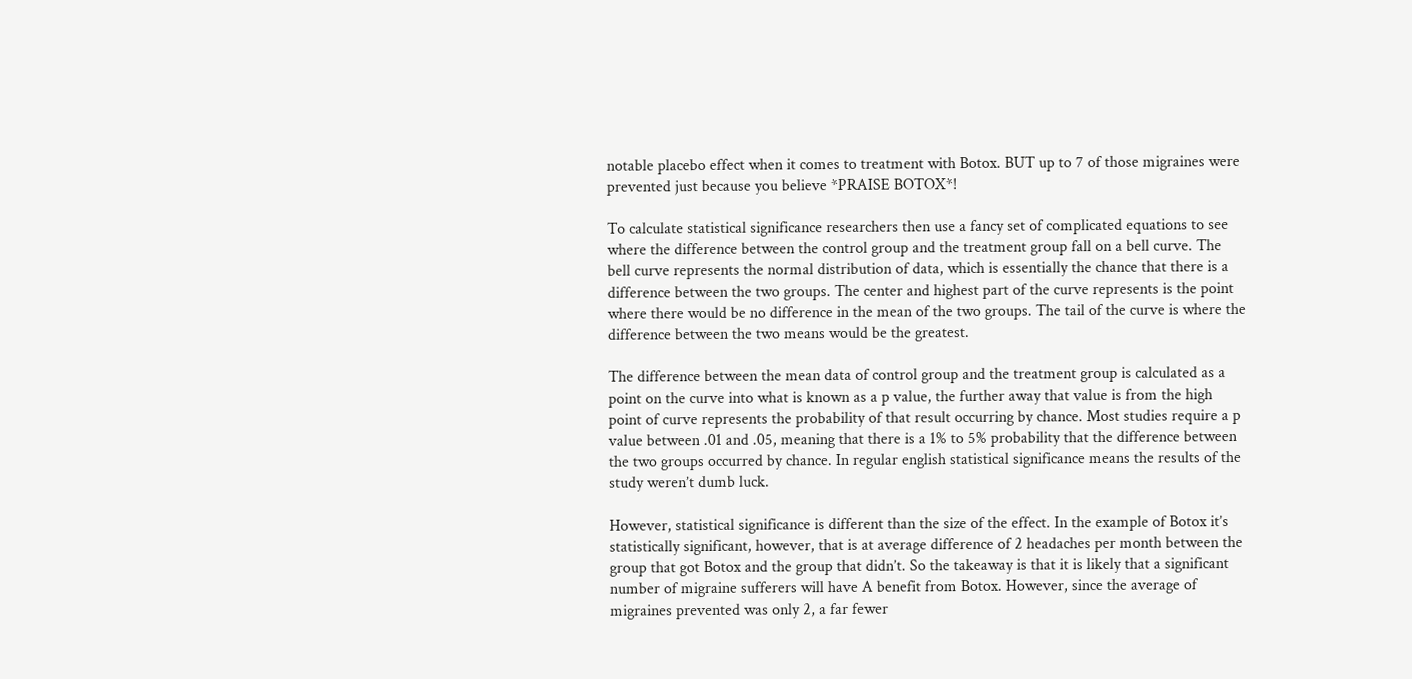notable placebo effect when it comes to treatment with Botox. BUT up to 7 of those migraines were prevented just because you believe *PRAISE BOTOX*!

To calculate statistical significance researchers then use a fancy set of complicated equations to see where the difference between the control group and the treatment group fall on a bell curve. The bell curve represents the normal distribution of data, which is essentially the chance that there is a difference between the two groups. The center and highest part of the curve represents is the point where there would be no difference in the mean of the two groups. The tail of the curve is where the difference between the two means would be the greatest.

The difference between the mean data of control group and the treatment group is calculated as a point on the curve into what is known as a p value, the further away that value is from the high point of curve represents the probability of that result occurring by chance. Most studies require a p value between .01 and .05, meaning that there is a 1% to 5% probability that the difference between the two groups occurred by chance. In regular english statistical significance means the results of the study weren’t dumb luck.

However, statistical significance is different than the size of the effect. In the example of Botox it’s statistically significant, however, that is at average difference of 2 headaches per month between the group that got Botox and the group that didn’t. So the takeaway is that it is likely that a significant number of migraine sufferers will have A benefit from Botox. However, since the average of migraines prevented was only 2, a far fewer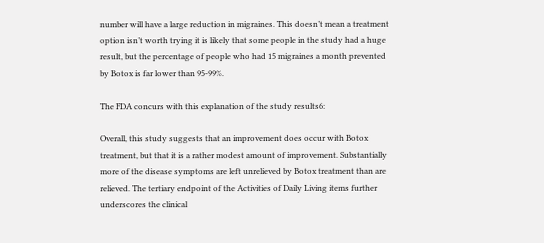number will have a large reduction in migraines. This doesn’t mean a treatment option isn’t worth trying it is likely that some people in the study had a huge result, but the percentage of people who had 15 migraines a month prevented by Botox is far lower than 95-99%.

The FDA concurs with this explanation of the study results6:

Overall, this study suggests that an improvement does occur with Botox treatment, but that it is a rather modest amount of improvement. Substantially more of the disease symptoms are left unrelieved by Botox treatment than are relieved. The tertiary endpoint of the Activities of Daily Living items further underscores the clinical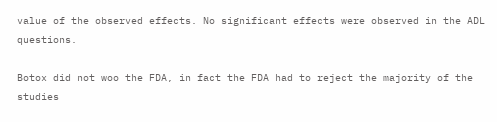value of the observed effects. No significant effects were observed in the ADL questions.

Botox did not woo the FDA, in fact the FDA had to reject the majority of the studies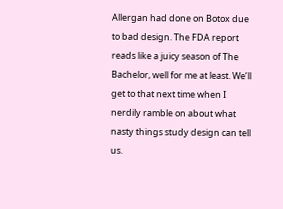Allergan had done on Botox due to bad design. The FDA report reads like a juicy season of The Bachelor, well for me at least. We’ll get to that next time when I nerdily ramble on about what nasty things study design can tell us.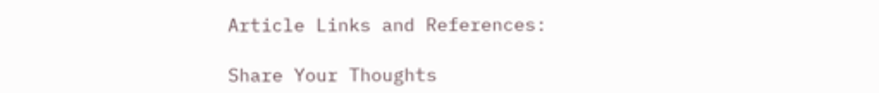Article Links and References:

Share Your Thoughts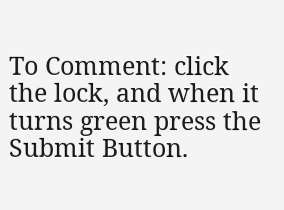To Comment: click the lock, and when it turns green press the Submit Button.